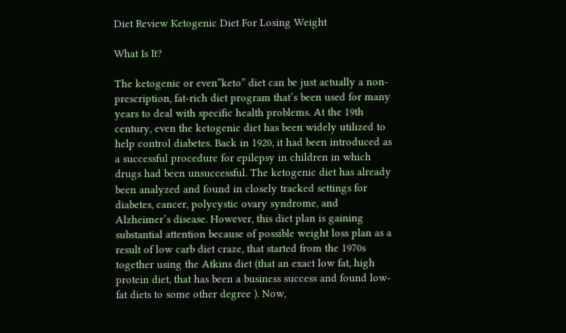Diet Review Ketogenic Diet For Losing Weight

What Is It?

The ketogenic or even”keto” diet can be just actually a non-prescription, fat-rich diet program that’s been used for many years to deal with specific health problems. At the 19th century, even the ketogenic diet has been widely utilized to help control diabetes. Back in 1920, it had been introduced as a successful procedure for epilepsy in children in which drugs had been unsuccessful. The ketogenic diet has already been analyzed and found in closely tracked settings for diabetes, cancer, polycystic ovary syndrome, and Alzheimer’s disease. However, this diet plan is gaining substantial attention because of possible weight loss plan as a result of low carb diet craze, that started from the 1970s together using the Atkins diet (that an exact low fat, high protein diet, that has been a business success and found low-fat diets to some other degree ). Now,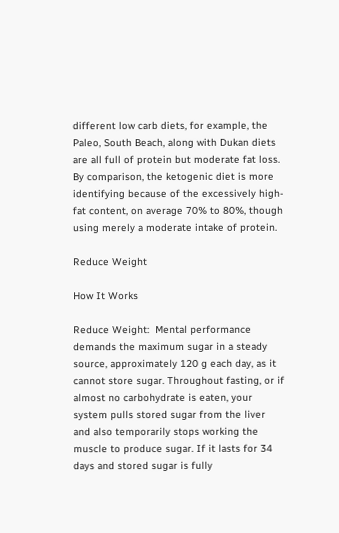different low carb diets, for example, the Paleo, South Beach, along with Dukan diets are all full of protein but moderate fat loss. By comparison, the ketogenic diet is more identifying because of the excessively high-fat content, on average 70% to 80%, though using merely a moderate intake of protein.

Reduce Weight

How It Works

Reduce Weight:  Mental performance demands the maximum sugar in a steady source, approximately 120 g each day, as it cannot store sugar. Throughout fasting, or if almost no carbohydrate is eaten, your system pulls stored sugar from the liver and also temporarily stops working the muscle to produce sugar. If it lasts for 34 days and stored sugar is fully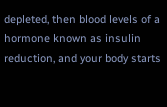depleted, then blood levels of a hormone known as insulin reduction, and your body starts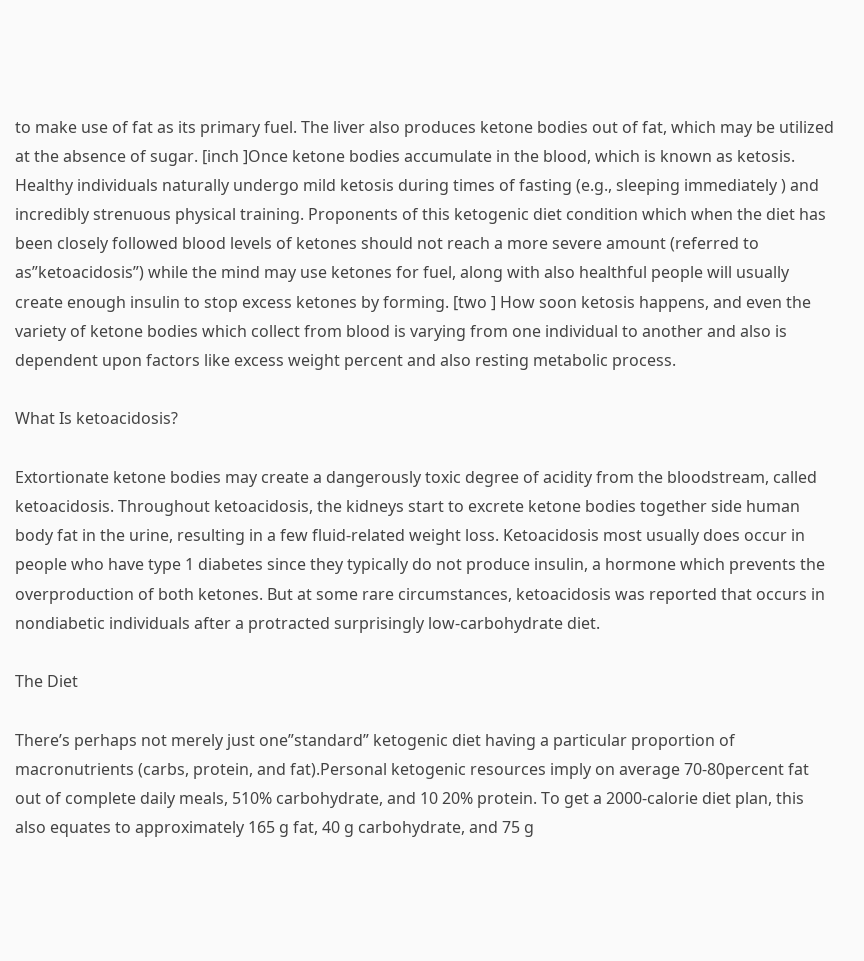to make use of fat as its primary fuel. The liver also produces ketone bodies out of fat, which may be utilized at the absence of sugar. [inch ]Once ketone bodies accumulate in the blood, which is known as ketosis. Healthy individuals naturally undergo mild ketosis during times of fasting (e.g., sleeping immediately ) and incredibly strenuous physical training. Proponents of this ketogenic diet condition which when the diet has been closely followed blood levels of ketones should not reach a more severe amount (referred to as”ketoacidosis”) while the mind may use ketones for fuel, along with also healthful people will usually create enough insulin to stop excess ketones by forming. [two ] How soon ketosis happens, and even the variety of ketone bodies which collect from blood is varying from one individual to another and also is dependent upon factors like excess weight percent and also resting metabolic process.

What Is ketoacidosis?

Extortionate ketone bodies may create a dangerously toxic degree of acidity from the bloodstream, called ketoacidosis. Throughout ketoacidosis, the kidneys start to excrete ketone bodies together side human body fat in the urine, resulting in a few fluid-related weight loss. Ketoacidosis most usually does occur in people who have type 1 diabetes since they typically do not produce insulin, a hormone which prevents the overproduction of both ketones. But at some rare circumstances, ketoacidosis was reported that occurs in nondiabetic individuals after a protracted surprisingly low-carbohydrate diet.

The Diet

There’s perhaps not merely just one”standard” ketogenic diet having a particular proportion of macronutrients (carbs, protein, and fat).Personal ketogenic resources imply on average 70-80percent fat out of complete daily meals, 510% carbohydrate, and 10 20% protein. To get a 2000-calorie diet plan, this also equates to approximately 165 g fat, 40 g carbohydrate, and 75 g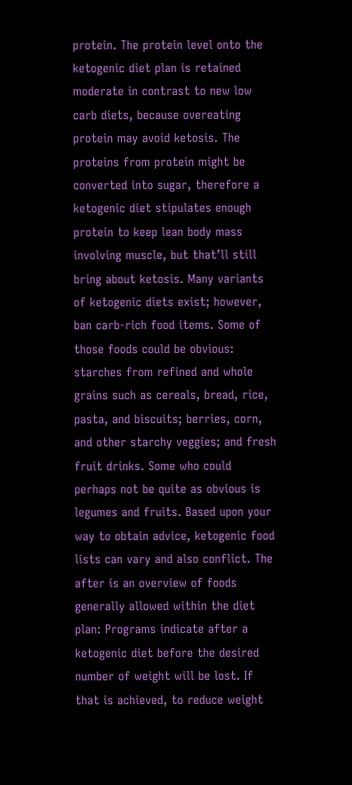protein. The protein level onto the ketogenic diet plan is retained moderate in contrast to new low carb diets, because overeating protein may avoid ketosis. The proteins from protein might be converted into sugar, therefore a ketogenic diet stipulates enough protein to keep lean body mass involving muscle, but that’ll still bring about ketosis. Many variants of ketogenic diets exist; however, ban carb-rich food items. Some of those foods could be obvious: starches from refined and whole grains such as cereals, bread, rice, pasta, and biscuits; berries, corn, and other starchy veggies; and fresh fruit drinks. Some who could perhaps not be quite as obvious is legumes and fruits. Based upon your way to obtain advice, ketogenic food lists can vary and also conflict. The after is an overview of foods generally allowed within the diet plan: Programs indicate after a ketogenic diet before the desired number of weight will be lost. If that is achieved, to reduce weight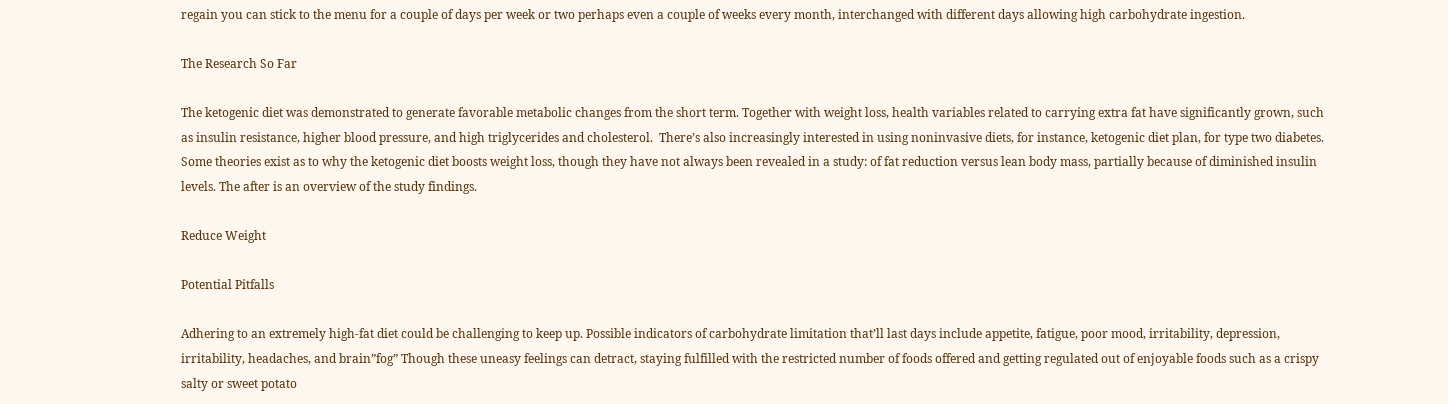regain you can stick to the menu for a couple of days per week or two perhaps even a couple of weeks every month, interchanged with different days allowing high carbohydrate ingestion.

The Research So Far

The ketogenic diet was demonstrated to generate favorable metabolic changes from the short term. Together with weight loss, health variables related to carrying extra fat have significantly grown, such as insulin resistance, higher blood pressure, and high triglycerides and cholesterol.  There’s also increasingly interested in using noninvasive diets, for instance, ketogenic diet plan, for type two diabetes. Some theories exist as to why the ketogenic diet boosts weight loss, though they have not always been revealed in a study: of fat reduction versus lean body mass, partially because of diminished insulin levels. The after is an overview of the study findings.

Reduce Weight

Potential Pitfalls

Adhering to an extremely high-fat diet could be challenging to keep up. Possible indicators of carbohydrate limitation that’ll last days include appetite, fatigue, poor mood, irritability, depression, irritability, headaches, and brain”fog” Though these uneasy feelings can detract, staying fulfilled with the restricted number of foods offered and getting regulated out of enjoyable foods such as a crispy salty or sweet potato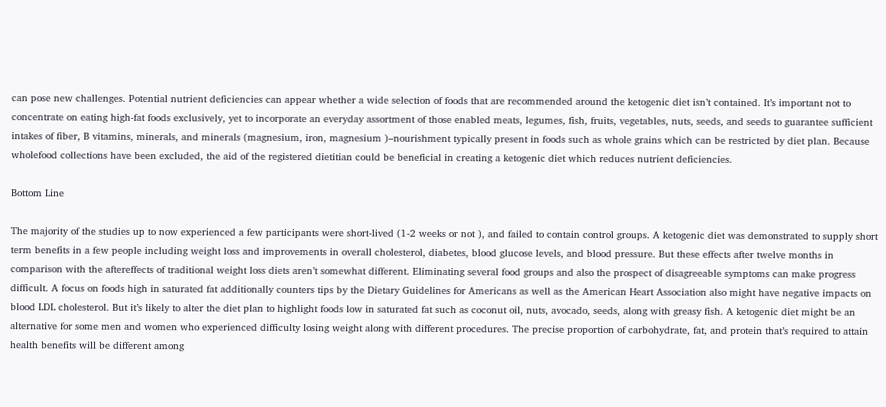can pose new challenges. Potential nutrient deficiencies can appear whether a wide selection of foods that are recommended around the ketogenic diet isn’t contained. It’s important not to concentrate on eating high-fat foods exclusively, yet to incorporate an everyday assortment of those enabled meats, legumes, fish, fruits, vegetables, nuts, seeds, and seeds to guarantee sufficient intakes of fiber, B vitamins, minerals, and minerals (magnesium, iron, magnesium )–nourishment typically present in foods such as whole grains which can be restricted by diet plan. Because wholefood collections have been excluded, the aid of the registered dietitian could be beneficial in creating a ketogenic diet which reduces nutrient deficiencies.

Bottom Line

The majority of the studies up to now experienced a few participants were short-lived (1-2 weeks or not ), and failed to contain control groups. A ketogenic diet was demonstrated to supply short term benefits in a few people including weight loss and improvements in overall cholesterol, diabetes, blood glucose levels, and blood pressure. But these effects after twelve months in comparison with the aftereffects of traditional weight loss diets aren’t somewhat different. Eliminating several food groups and also the prospect of disagreeable symptoms can make progress difficult. A focus on foods high in saturated fat additionally counters tips by the Dietary Guidelines for Americans as well as the American Heart Association also might have negative impacts on blood LDL cholesterol. But it’s likely to alter the diet plan to highlight foods low in saturated fat such as coconut oil, nuts, avocado, seeds, along with greasy fish. A ketogenic diet might be an alternative for some men and women who experienced difficulty losing weight along with different procedures. The precise proportion of carbohydrate, fat, and protein that’s required to attain health benefits will be different among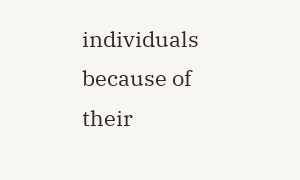individuals because of their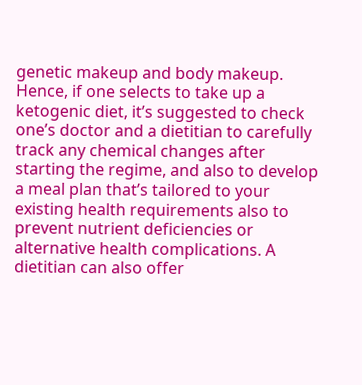genetic makeup and body makeup. Hence, if one selects to take up a ketogenic diet, it’s suggested to check one’s doctor and a dietitian to carefully track any chemical changes after starting the regime, and also to develop a meal plan that’s tailored to your existing health requirements also to prevent nutrient deficiencies or alternative health complications. A dietitian can also offer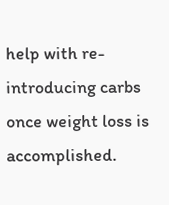help with re-introducing carbs once weight loss is accomplished.